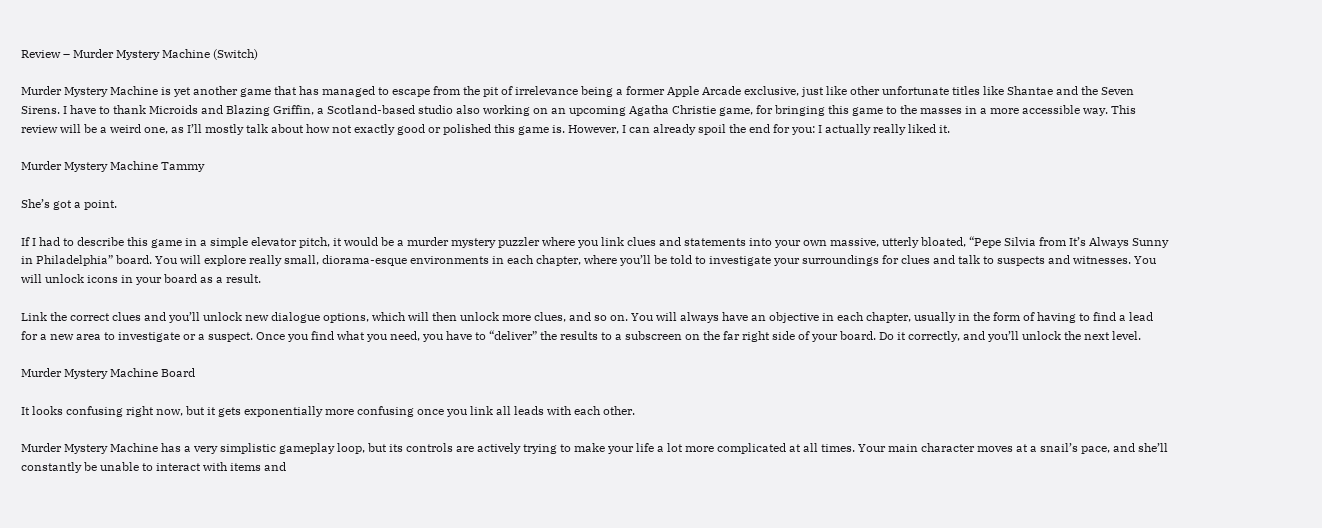Review – Murder Mystery Machine (Switch)

Murder Mystery Machine is yet another game that has managed to escape from the pit of irrelevance being a former Apple Arcade exclusive, just like other unfortunate titles like Shantae and the Seven Sirens. I have to thank Microids and Blazing Griffin, a Scotland-based studio also working on an upcoming Agatha Christie game, for bringing this game to the masses in a more accessible way. This review will be a weird one, as I’ll mostly talk about how not exactly good or polished this game is. However, I can already spoil the end for you: I actually really liked it.

Murder Mystery Machine Tammy

She’s got a point.

If I had to describe this game in a simple elevator pitch, it would be a murder mystery puzzler where you link clues and statements into your own massive, utterly bloated, “Pepe Silvia from It’s Always Sunny in Philadelphia” board. You will explore really small, diorama-esque environments in each chapter, where you’ll be told to investigate your surroundings for clues and talk to suspects and witnesses. You will unlock icons in your board as a result.

Link the correct clues and you’ll unlock new dialogue options, which will then unlock more clues, and so on. You will always have an objective in each chapter, usually in the form of having to find a lead for a new area to investigate or a suspect. Once you find what you need, you have to “deliver” the results to a subscreen on the far right side of your board. Do it correctly, and you’ll unlock the next level.

Murder Mystery Machine Board

It looks confusing right now, but it gets exponentially more confusing once you link all leads with each other.

Murder Mystery Machine has a very simplistic gameplay loop, but its controls are actively trying to make your life a lot more complicated at all times. Your main character moves at a snail’s pace, and she’ll constantly be unable to interact with items and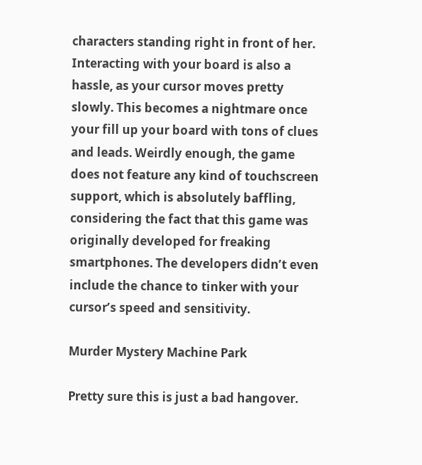characters standing right in front of her. Interacting with your board is also a hassle, as your cursor moves pretty slowly. This becomes a nightmare once your fill up your board with tons of clues and leads. Weirdly enough, the game does not feature any kind of touchscreen support, which is absolutely baffling, considering the fact that this game was originally developed for freaking smartphones. The developers didn’t even include the chance to tinker with your cursor’s speed and sensitivity.

Murder Mystery Machine Park

Pretty sure this is just a bad hangover.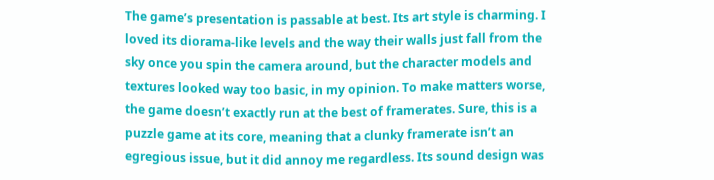The game’s presentation is passable at best. Its art style is charming. I loved its diorama-like levels and the way their walls just fall from the sky once you spin the camera around, but the character models and textures looked way too basic, in my opinion. To make matters worse, the game doesn’t exactly run at the best of framerates. Sure, this is a puzzle game at its core, meaning that a clunky framerate isn’t an egregious issue, but it did annoy me regardless. Its sound design was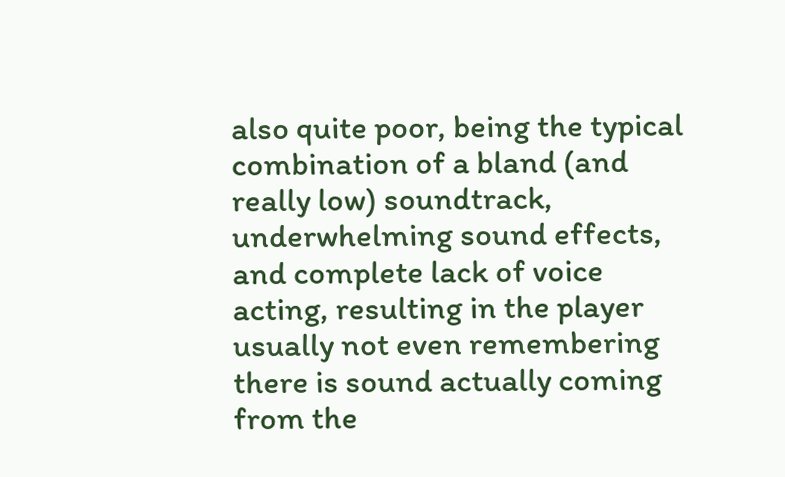also quite poor, being the typical combination of a bland (and really low) soundtrack, underwhelming sound effects, and complete lack of voice acting, resulting in the player usually not even remembering there is sound actually coming from the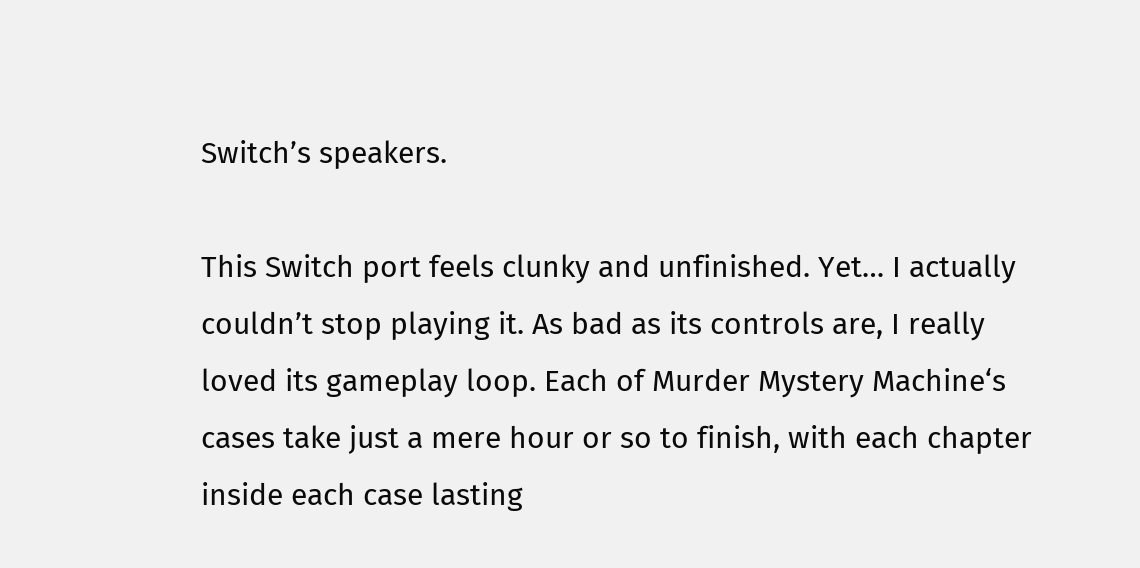Switch’s speakers.

This Switch port feels clunky and unfinished. Yet… I actually couldn’t stop playing it. As bad as its controls are, I really loved its gameplay loop. Each of Murder Mystery Machine‘s cases take just a mere hour or so to finish, with each chapter inside each case lasting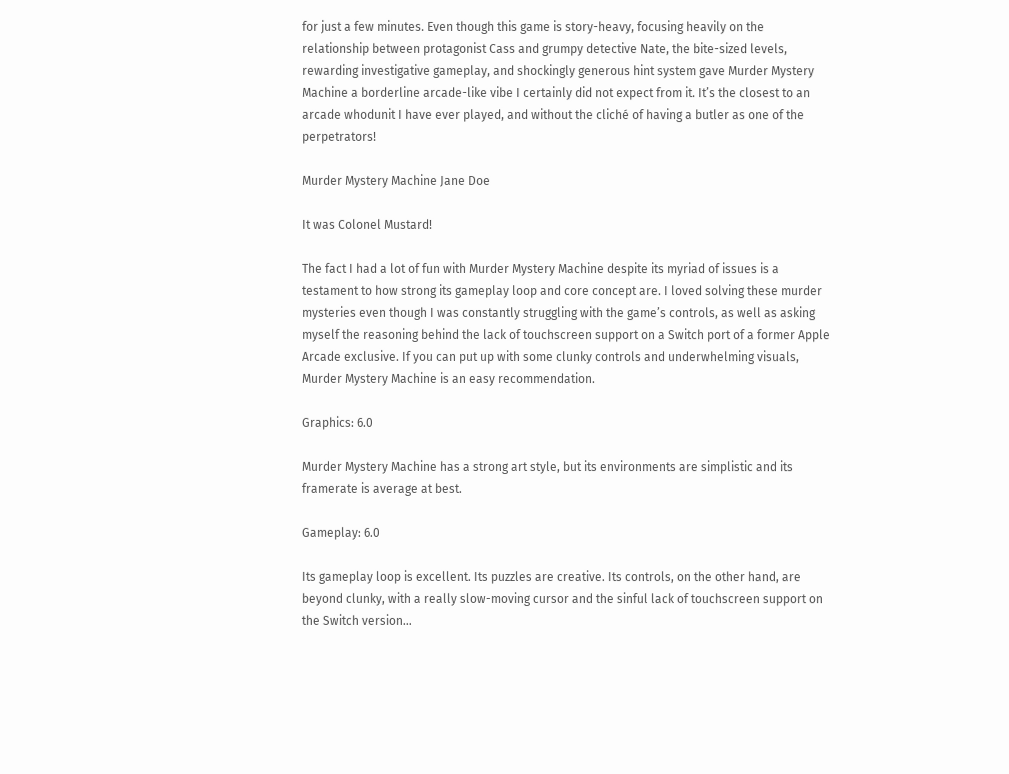for just a few minutes. Even though this game is story-heavy, focusing heavily on the relationship between protagonist Cass and grumpy detective Nate, the bite-sized levels, rewarding investigative gameplay, and shockingly generous hint system gave Murder Mystery Machine a borderline arcade-like vibe I certainly did not expect from it. It’s the closest to an arcade whodunit I have ever played, and without the cliché of having a butler as one of the perpetrators!

Murder Mystery Machine Jane Doe

It was Colonel Mustard!

The fact I had a lot of fun with Murder Mystery Machine despite its myriad of issues is a testament to how strong its gameplay loop and core concept are. I loved solving these murder mysteries even though I was constantly struggling with the game’s controls, as well as asking myself the reasoning behind the lack of touchscreen support on a Switch port of a former Apple Arcade exclusive. If you can put up with some clunky controls and underwhelming visuals, Murder Mystery Machine is an easy recommendation.

Graphics: 6.0

Murder Mystery Machine has a strong art style, but its environments are simplistic and its framerate is average at best.

Gameplay: 6.0

Its gameplay loop is excellent. Its puzzles are creative. Its controls, on the other hand, are beyond clunky, with a really slow-moving cursor and the sinful lack of touchscreen support on the Switch version…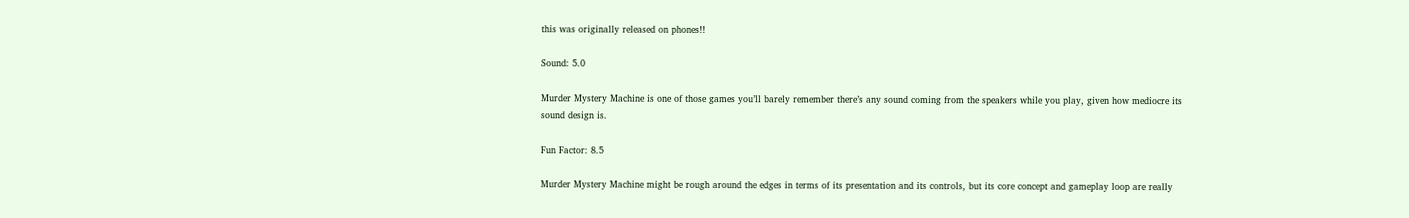this was originally released on phones!!

Sound: 5.0

Murder Mystery Machine is one of those games you’ll barely remember there’s any sound coming from the speakers while you play, given how mediocre its sound design is.

Fun Factor: 8.5

Murder Mystery Machine might be rough around the edges in terms of its presentation and its controls, but its core concept and gameplay loop are really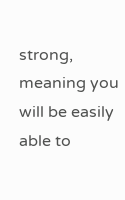strong, meaning you will be easily able to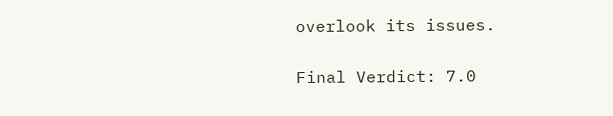overlook its issues.

Final Verdict: 7.0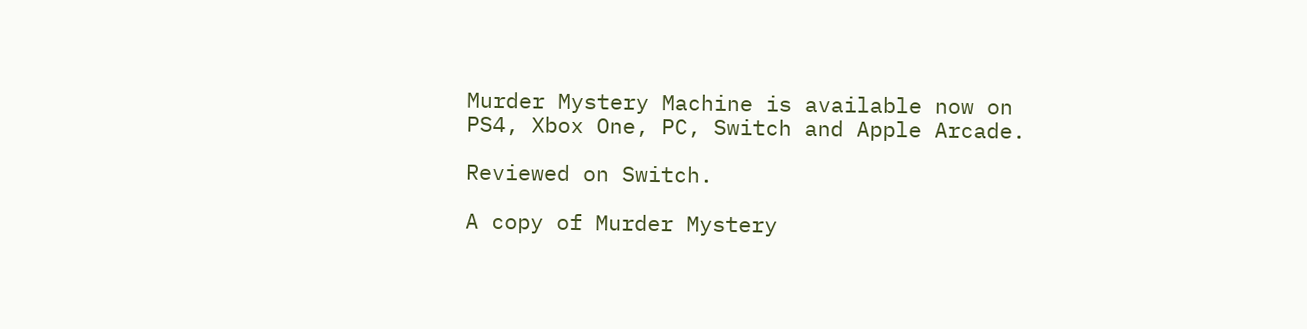Murder Mystery Machine is available now on PS4, Xbox One, PC, Switch and Apple Arcade.

Reviewed on Switch.

A copy of Murder Mystery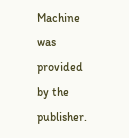Machine was provided by the publisher.